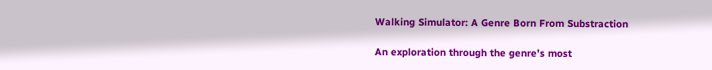Walking Simulator: A Genre Born From Substraction

An exploration through the genre’s most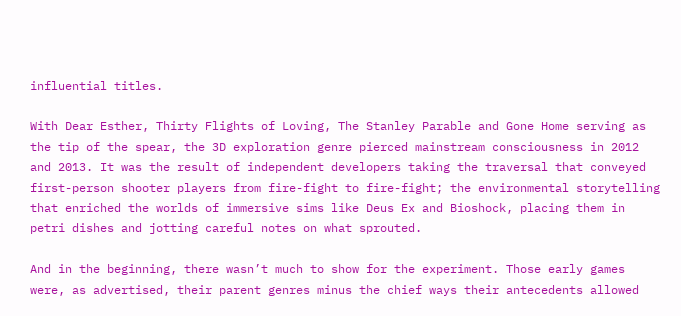influential titles.

With Dear Esther, Thirty Flights of Loving, The Stanley Parable and Gone Home serving as the tip of the spear, the 3D exploration genre pierced mainstream consciousness in 2012 and 2013. It was the result of independent developers taking the traversal that conveyed first-person shooter players from fire-fight to fire-fight; the environmental storytelling that enriched the worlds of immersive sims like Deus Ex and Bioshock, placing them in petri dishes and jotting careful notes on what sprouted.

And in the beginning, there wasn’t much to show for the experiment. Those early games were, as advertised, their parent genres minus the chief ways their antecedents allowed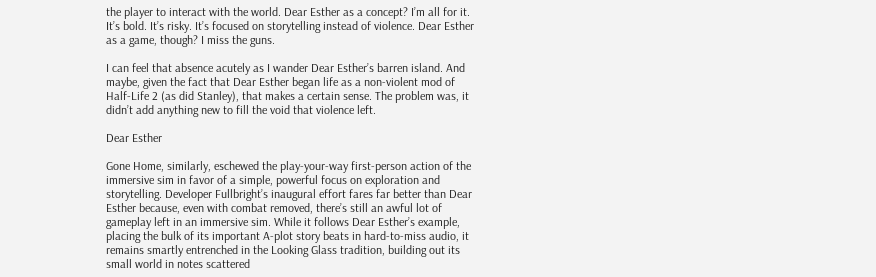the player to interact with the world. Dear Esther as a concept? I’m all for it. It’s bold. It’s risky. It’s focused on storytelling instead of violence. Dear Esther as a game, though? I miss the guns.

I can feel that absence acutely as I wander Dear Esther’s barren island. And maybe, given the fact that Dear Esther began life as a non-violent mod of Half-Life 2 (as did Stanley), that makes a certain sense. The problem was, it didn’t add anything new to fill the void that violence left.

Dear Esther

Gone Home, similarly, eschewed the play-your-way first-person action of the immersive sim in favor of a simple, powerful focus on exploration and storytelling. Developer Fullbright’s inaugural effort fares far better than Dear Esther because, even with combat removed, there’s still an awful lot of gameplay left in an immersive sim. While it follows Dear Esther’s example, placing the bulk of its important A-plot story beats in hard-to-miss audio, it remains smartly entrenched in the Looking Glass tradition, building out its small world in notes scattered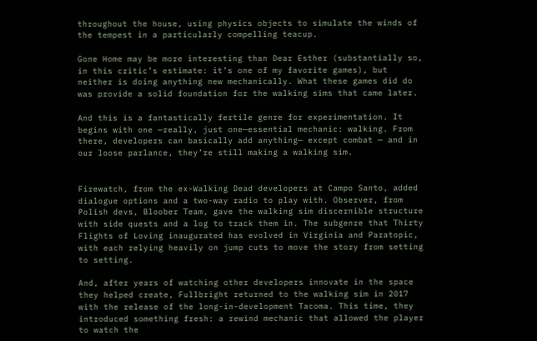throughout the house, using physics objects to simulate the winds of the tempest in a particularly compelling teacup.

Gone Home may be more interesting than Dear Esther (substantially so, in this critic’s estimate: it’s one of my favorite games), but neither is doing anything new mechanically. What these games did do was provide a solid foundation for the walking sims that came later.

And this is a fantastically fertile genre for experimentation. It begins with one —really, just one—essential mechanic: walking. From there, developers can basically add anything— except combat — and in our loose parlance, they’re still making a walking sim.


Firewatch, from the ex-Walking Dead developers at Campo Santo, added dialogue options and a two-way radio to play with. Observer, from Polish devs, Bloober Team, gave the walking sim discernible structure with side quests and a log to track them in. The subgenre that Thirty Flights of Loving inaugurated has evolved in Virginia and Paratopic, with each relying heavily on jump cuts to move the story from setting to setting.

And, after years of watching other developers innovate in the space they helped create, Fullbright returned to the walking sim in 2017 with the release of the long-in-development Tacoma. This time, they introduced something fresh: a rewind mechanic that allowed the player to watch the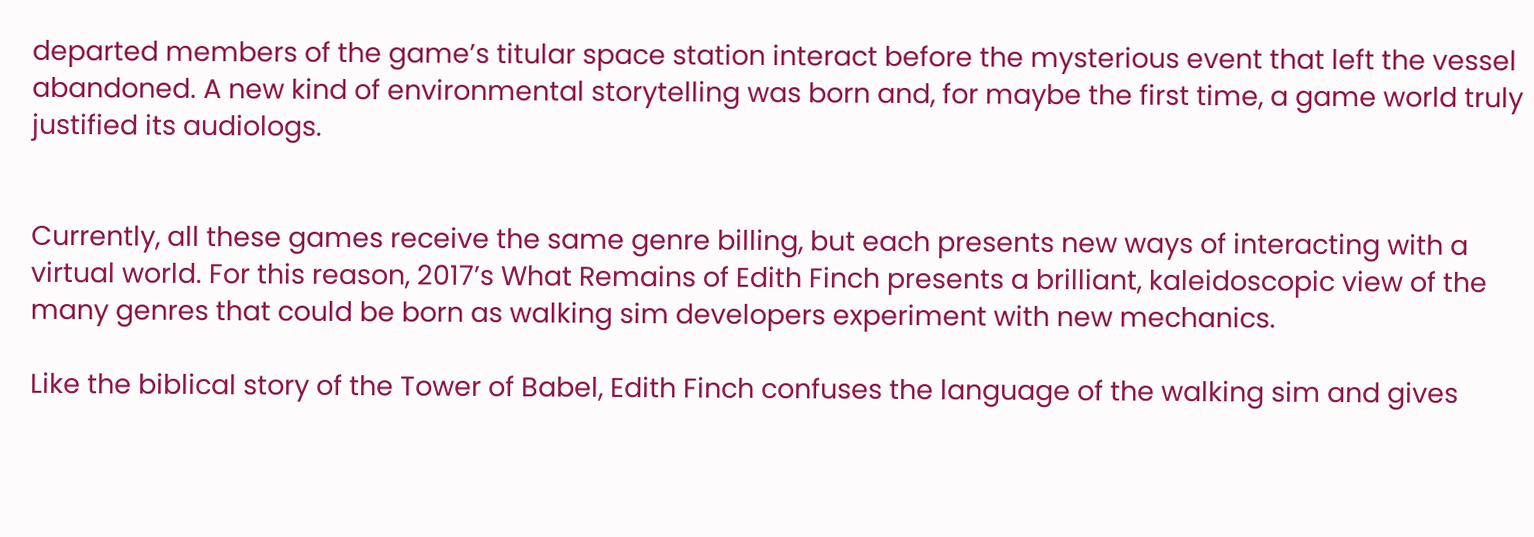departed members of the game’s titular space station interact before the mysterious event that left the vessel abandoned. A new kind of environmental storytelling was born and, for maybe the first time, a game world truly justified its audiologs.


Currently, all these games receive the same genre billing, but each presents new ways of interacting with a virtual world. For this reason, 2017’s What Remains of Edith Finch presents a brilliant, kaleidoscopic view of the many genres that could be born as walking sim developers experiment with new mechanics.

Like the biblical story of the Tower of Babel, Edith Finch confuses the language of the walking sim and gives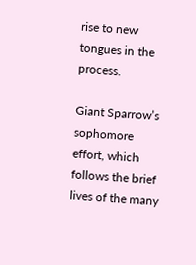rise to new tongues in the process.

Giant Sparrow’s sophomore effort, which follows the brief lives of the many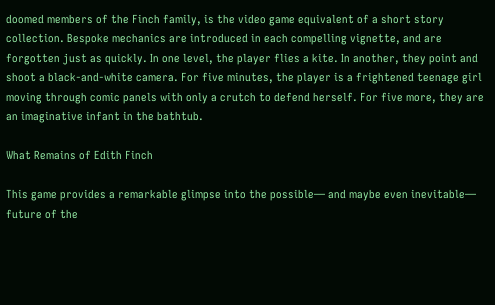doomed members of the Finch family, is the video game equivalent of a short story collection. Bespoke mechanics are introduced in each compelling vignette, and are forgotten just as quickly. In one level, the player flies a kite. In another, they point and shoot a black-and-white camera. For five minutes, the player is a frightened teenage girl moving through comic panels with only a crutch to defend herself. For five more, they are an imaginative infant in the bathtub.

What Remains of Edith Finch

This game provides a remarkable glimpse into the possible— and maybe even inevitable— future of the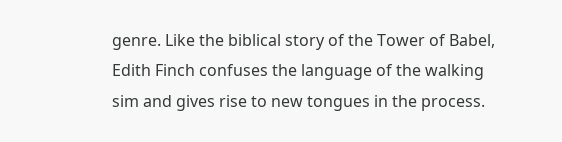genre. Like the biblical story of the Tower of Babel, Edith Finch confuses the language of the walking sim and gives rise to new tongues in the process.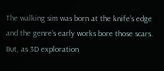The walking sim was born at the knife’s edge and the genre’s early works bore those scars. But, as 3D exploration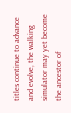titles continue to advance and evolve, the walking simulator may yet become the ancestor of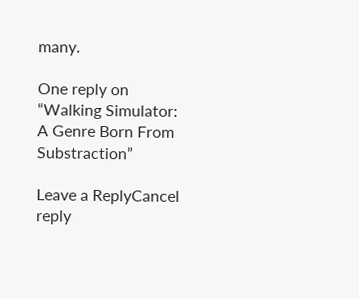many.

One reply on “Walking Simulator: A Genre Born From Substraction”

Leave a ReplyCancel reply